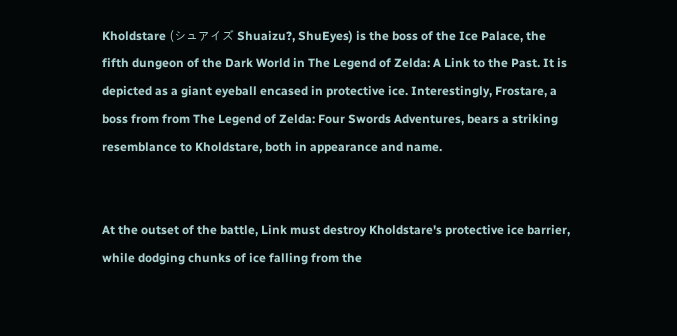Kholdstare (シュアイズ Shuaizu?, ShuEyes) is the boss of the Ice Palace, the fifth dungeon of the Dark World in The Legend of Zelda: A Link to the Past. It is depicted as a giant eyeball encased in protective ice. Interestingly, Frostare, a boss from from The Legend of Zelda: Four Swords Adventures, bears a striking resemblance to Kholdstare, both in appearance and name.


At the outset of the battle, Link must destroy Kholdstare's protective ice barrier, while dodging chunks of ice falling from the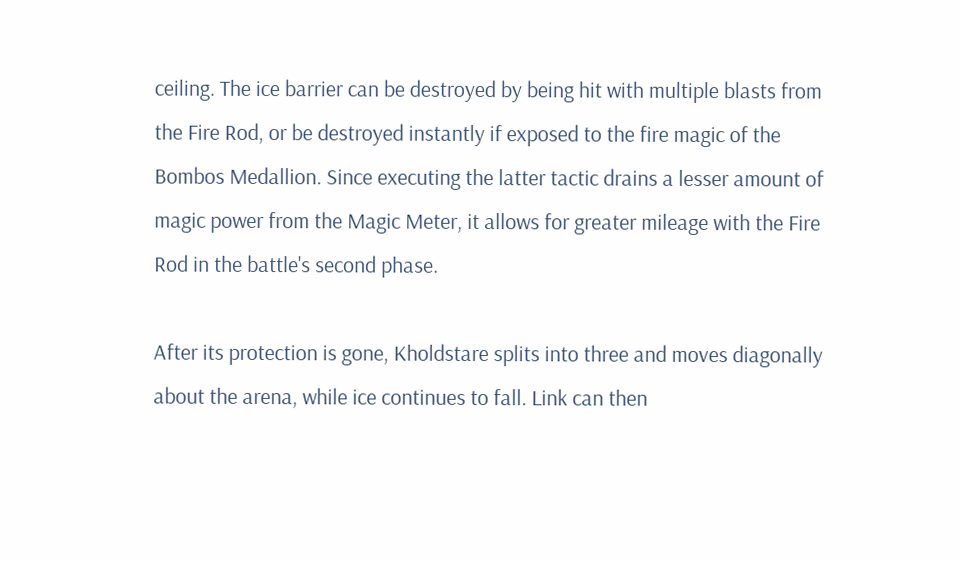ceiling. The ice barrier can be destroyed by being hit with multiple blasts from the Fire Rod, or be destroyed instantly if exposed to the fire magic of the Bombos Medallion. Since executing the latter tactic drains a lesser amount of magic power from the Magic Meter, it allows for greater mileage with the Fire Rod in the battle's second phase.

After its protection is gone, Kholdstare splits into three and moves diagonally about the arena, while ice continues to fall. Link can then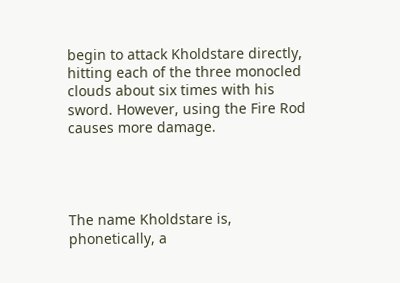begin to attack Kholdstare directly, hitting each of the three monocled clouds about six times with his sword. However, using the Fire Rod causes more damage.




The name Kholdstare is, phonetically, a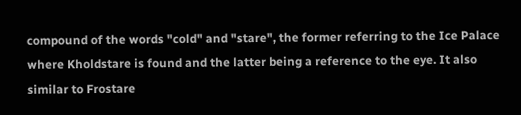compound of the words "cold" and "stare", the former referring to the Ice Palace where Kholdstare is found and the latter being a reference to the eye. It also similar to Frostare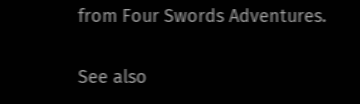from Four Swords Adventures.

See also